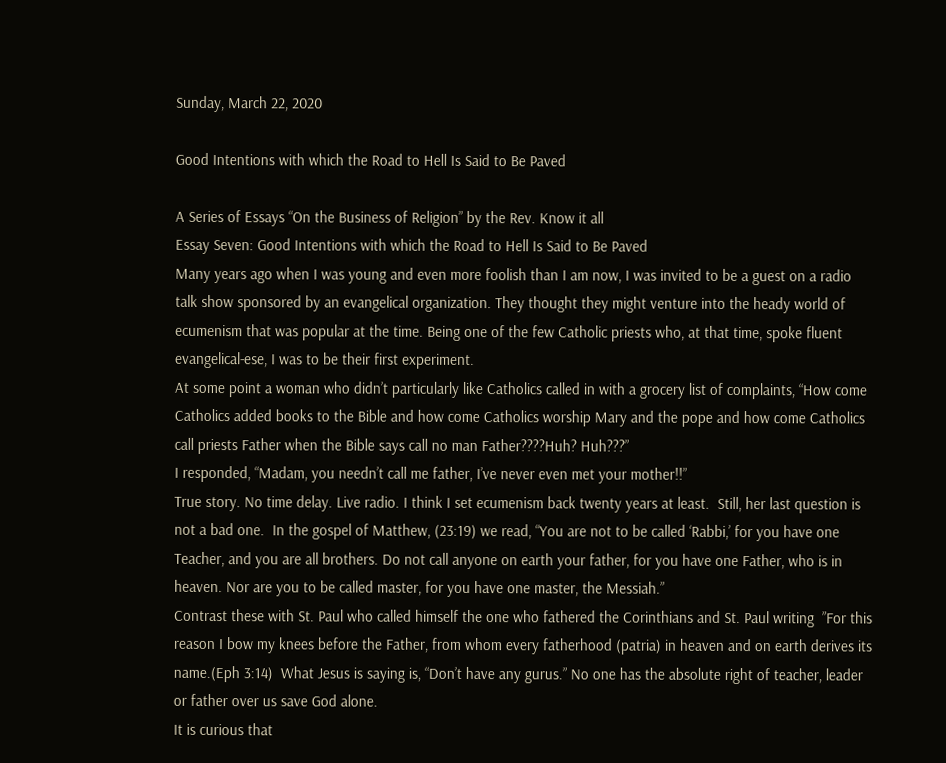Sunday, March 22, 2020

Good Intentions with which the Road to Hell Is Said to Be Paved

A Series of Essays “On the Business of Religion” by the Rev. Know it all
Essay Seven: Good Intentions with which the Road to Hell Is Said to Be Paved
Many years ago when I was young and even more foolish than I am now, I was invited to be a guest on a radio talk show sponsored by an evangelical organization. They thought they might venture into the heady world of ecumenism that was popular at the time. Being one of the few Catholic priests who, at that time, spoke fluent evangelical-ese, I was to be their first experiment.
At some point a woman who didn’t particularly like Catholics called in with a grocery list of complaints, “How come Catholics added books to the Bible and how come Catholics worship Mary and the pope and how come Catholics call priests Father when the Bible says call no man Father????Huh? Huh???”
I responded, “Madam, you needn’t call me father, I’ve never even met your mother!!”
True story. No time delay. Live radio. I think I set ecumenism back twenty years at least.  Still, her last question is not a bad one.  In the gospel of Matthew, (23:19) we read, “You are not to be called ‘Rabbi,’ for you have one Teacher, and you are all brothers. Do not call anyone on earth your father, for you have one Father, who is in heaven. Nor are you to be called master, for you have one master, the Messiah.”
Contrast these with St. Paul who called himself the one who fathered the Corinthians and St. Paul writing  ”For this reason I bow my knees before the Father, from whom every fatherhood (patria) in heaven and on earth derives its name.(Eph 3:14)  What Jesus is saying is, “Don’t have any gurus.” No one has the absolute right of teacher, leader or father over us save God alone.
It is curious that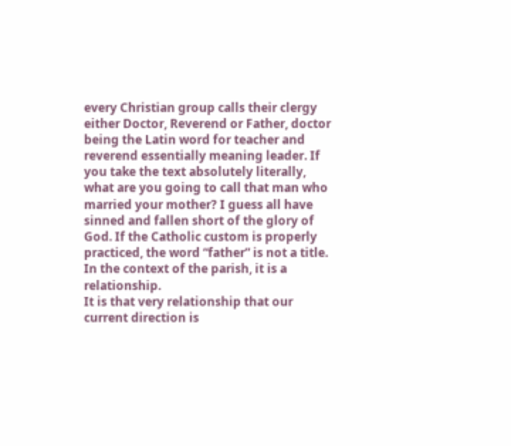every Christian group calls their clergy either Doctor, Reverend or Father, doctor being the Latin word for teacher and reverend essentially meaning leader. If you take the text absolutely literally, what are you going to call that man who married your mother? I guess all have sinned and fallen short of the glory of God. If the Catholic custom is properly practiced, the word “father” is not a title. In the context of the parish, it is a relationship.
It is that very relationship that our current direction is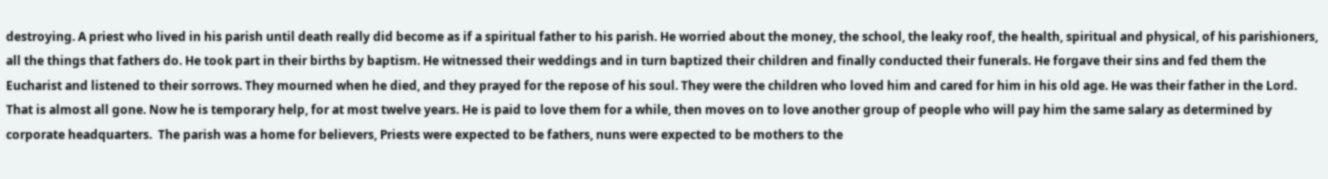destroying. A priest who lived in his parish until death really did become as if a spiritual father to his parish. He worried about the money, the school, the leaky roof, the health, spiritual and physical, of his parishioners, all the things that fathers do. He took part in their births by baptism. He witnessed their weddings and in turn baptized their children and finally conducted their funerals. He forgave their sins and fed them the Eucharist and listened to their sorrows. They mourned when he died, and they prayed for the repose of his soul. They were the children who loved him and cared for him in his old age. He was their father in the Lord.
That is almost all gone. Now he is temporary help, for at most twelve years. He is paid to love them for a while, then moves on to love another group of people who will pay him the same salary as determined by corporate headquarters.  The parish was a home for believers, Priests were expected to be fathers, nuns were expected to be mothers to the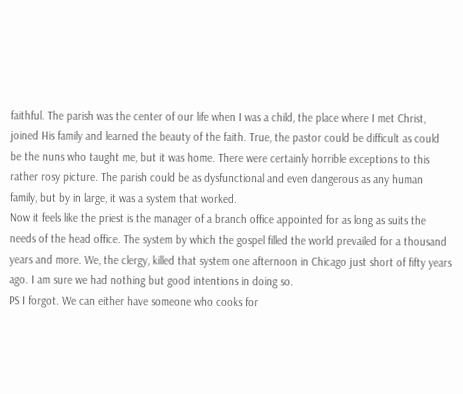faithful. The parish was the center of our life when I was a child, the place where I met Christ, joined His family and learned the beauty of the faith. True, the pastor could be difficult as could be the nuns who taught me, but it was home. There were certainly horrible exceptions to this rather rosy picture. The parish could be as dysfunctional and even dangerous as any human family, but by in large, it was a system that worked.
Now it feels like the priest is the manager of a branch office appointed for as long as suits the needs of the head office. The system by which the gospel filled the world prevailed for a thousand years and more. We, the clergy, killed that system one afternoon in Chicago just short of fifty years ago. I am sure we had nothing but good intentions in doing so.
PS I forgot. We can either have someone who cooks for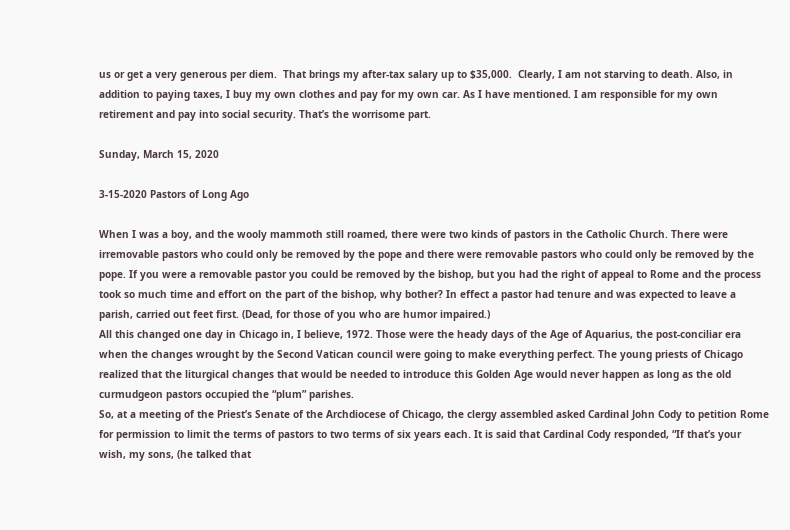us or get a very generous per diem.  That brings my after-tax salary up to $35,000.  Clearly, I am not starving to death. Also, in addition to paying taxes, I buy my own clothes and pay for my own car. As I have mentioned. I am responsible for my own retirement and pay into social security. That’s the worrisome part.

Sunday, March 15, 2020

3-15-2020 Pastors of Long Ago

When I was a boy, and the wooly mammoth still roamed, there were two kinds of pastors in the Catholic Church. There were irremovable pastors who could only be removed by the pope and there were removable pastors who could only be removed by the pope. If you were a removable pastor you could be removed by the bishop, but you had the right of appeal to Rome and the process took so much time and effort on the part of the bishop, why bother? In effect a pastor had tenure and was expected to leave a parish, carried out feet first. (Dead, for those of you who are humor impaired.)
All this changed one day in Chicago in, I believe, 1972. Those were the heady days of the Age of Aquarius, the post-conciliar era when the changes wrought by the Second Vatican council were going to make everything perfect. The young priests of Chicago realized that the liturgical changes that would be needed to introduce this Golden Age would never happen as long as the old curmudgeon pastors occupied the “plum” parishes.
So, at a meeting of the Priest’s Senate of the Archdiocese of Chicago, the clergy assembled asked Cardinal John Cody to petition Rome for permission to limit the terms of pastors to two terms of six years each. It is said that Cardinal Cody responded, “If that’s your wish, my sons, (he talked that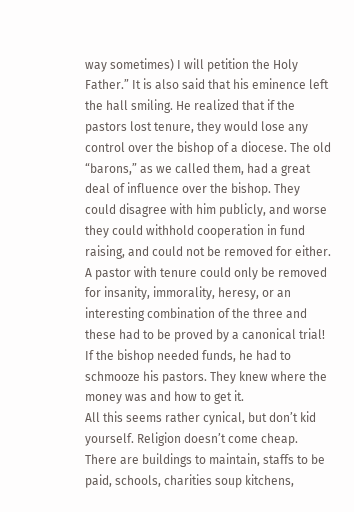way sometimes) I will petition the Holy Father.” It is also said that his eminence left the hall smiling. He realized that if the pastors lost tenure, they would lose any control over the bishop of a diocese. The old “barons,” as we called them, had a great deal of influence over the bishop. They could disagree with him publicly, and worse they could withhold cooperation in fund raising, and could not be removed for either. A pastor with tenure could only be removed for insanity, immorality, heresy, or an interesting combination of the three and these had to be proved by a canonical trial! If the bishop needed funds, he had to schmooze his pastors. They knew where the money was and how to get it.
All this seems rather cynical, but don’t kid yourself. Religion doesn’t come cheap. There are buildings to maintain, staffs to be paid, schools, charities soup kitchens,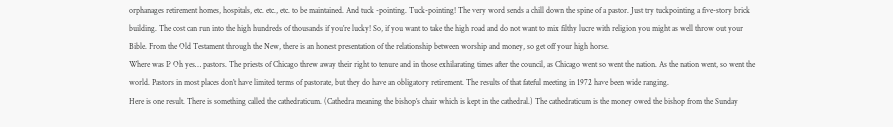orphanages retirement homes, hospitals, etc. etc., etc. to be maintained. And tuck -pointing. Tuck-pointing! The very word sends a chill down the spine of a pastor. Just try tuckpointing a five-story brick building. The cost can run into the high hundreds of thousands if you’re lucky! So, if you want to take the high road and do not want to mix filthy lucre with religion you might as well throw out your Bible. From the Old Testament through the New, there is an honest presentation of the relationship between worship and money, so get off your high horse.
Where was I? Oh yes… pastors. The priests of Chicago threw away their right to tenure and in those exhilarating times after the council, as Chicago went so went the nation. As the nation went, so went the world. Pastors in most places don’t have limited terms of pastorate, but they do have an obligatory retirement. The results of that fateful meeting in 1972 have been wide ranging.
Here is one result. There is something called the cathedraticum. (Cathedra meaning the bishop’s chair which is kept in the cathedral.) The cathedraticum is the money owed the bishop from the Sunday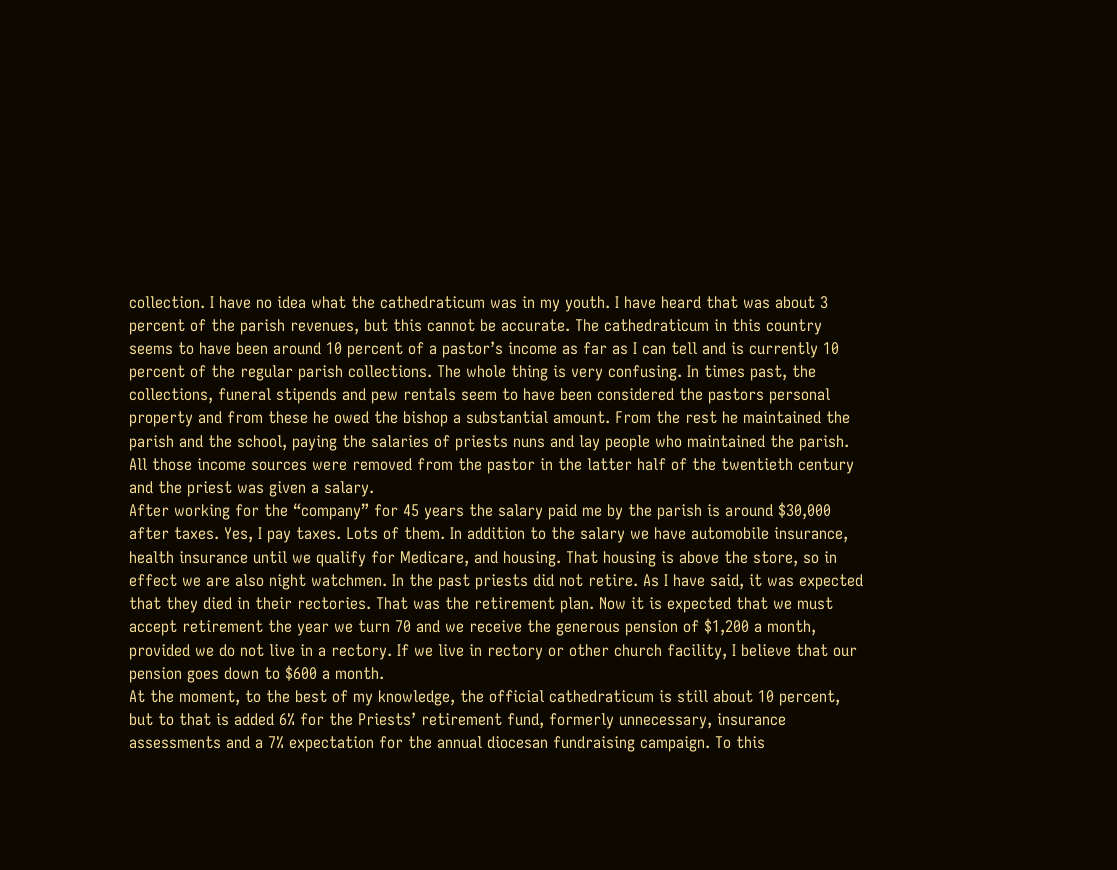collection. I have no idea what the cathedraticum was in my youth. I have heard that was about 3 percent of the parish revenues, but this cannot be accurate. The cathedraticum in this country seems to have been around 10 percent of a pastor’s income as far as I can tell and is currently 10 percent of the regular parish collections. The whole thing is very confusing. In times past, the collections, funeral stipends and pew rentals seem to have been considered the pastors personal property and from these he owed the bishop a substantial amount. From the rest he maintained the parish and the school, paying the salaries of priests nuns and lay people who maintained the parish. All those income sources were removed from the pastor in the latter half of the twentieth century and the priest was given a salary.
After working for the “company” for 45 years the salary paid me by the parish is around $30,000 after taxes. Yes, I pay taxes. Lots of them. In addition to the salary we have automobile insurance, health insurance until we qualify for Medicare, and housing. That housing is above the store, so in effect we are also night watchmen. In the past priests did not retire. As I have said, it was expected that they died in their rectories. That was the retirement plan. Now it is expected that we must accept retirement the year we turn 70 and we receive the generous pension of $1,200 a month, provided we do not live in a rectory. If we live in rectory or other church facility, I believe that our pension goes down to $600 a month.
At the moment, to the best of my knowledge, the official cathedraticum is still about 10 percent, but to that is added 6% for the Priests’ retirement fund, formerly unnecessary, insurance assessments and a 7% expectation for the annual diocesan fundraising campaign. To this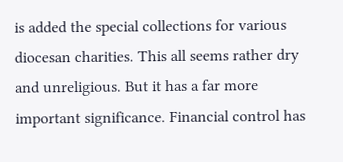is added the special collections for various diocesan charities. This all seems rather dry and unreligious. But it has a far more important significance. Financial control has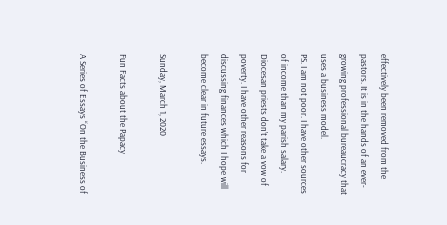effectively been removed from the pastors. It is in the hands of an ever-growing professional bureaucracy that uses a business model.
PS. I am not poor. I have other sources of income than my parish salary. Diocesan priests don’t take a vow of poverty. I have other reasons for discussing finances which I hope will become clear in future essays.

Sunday, March 1, 2020

Fun Facts about the Papacy

A Series of Essays “On the Business of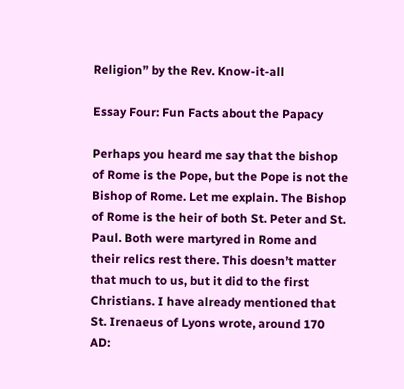Religion” by the Rev. Know-it-all

Essay Four: Fun Facts about the Papacy

Perhaps you heard me say that the bishop of Rome is the Pope, but the Pope is not the Bishop of Rome. Let me explain. The Bishop of Rome is the heir of both St. Peter and St. Paul. Both were martyred in Rome and their relics rest there. This doesn’t matter that much to us, but it did to the first Christians. I have already mentioned that St. Irenaeus of Lyons wrote, around 170 AD: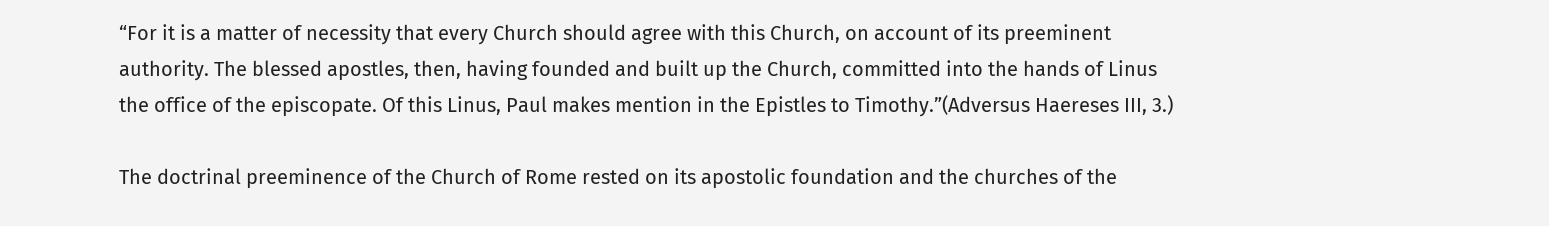“For it is a matter of necessity that every Church should agree with this Church, on account of its preeminent authority. The blessed apostles, then, having founded and built up the Church, committed into the hands of Linus the office of the episcopate. Of this Linus, Paul makes mention in the Epistles to Timothy.”(Adversus Haereses III, 3.)

The doctrinal preeminence of the Church of Rome rested on its apostolic foundation and the churches of the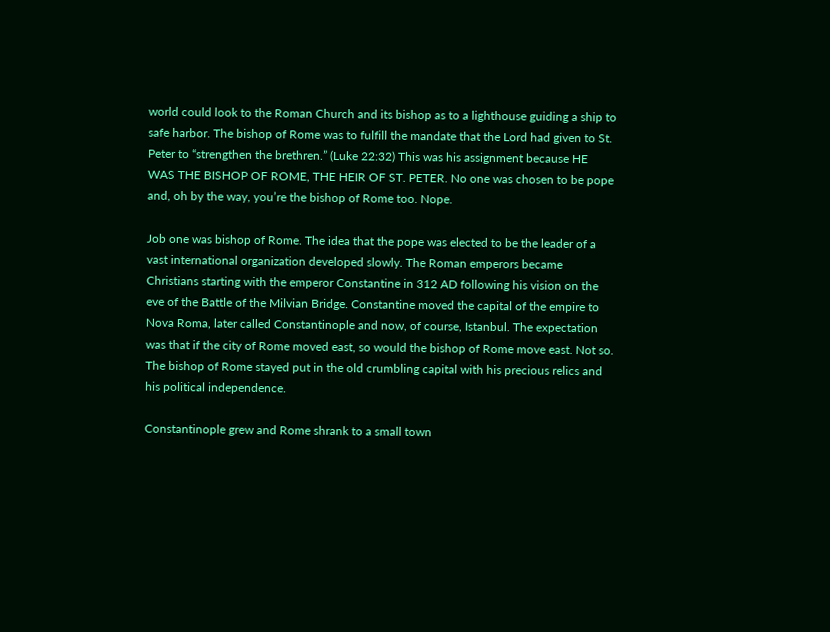world could look to the Roman Church and its bishop as to a lighthouse guiding a ship to safe harbor. The bishop of Rome was to fulfill the mandate that the Lord had given to St. Peter to “strengthen the brethren.” (Luke 22:32) This was his assignment because HE WAS THE BISHOP OF ROME, THE HEIR OF ST. PETER. No one was chosen to be pope and, oh by the way, you’re the bishop of Rome too. Nope.

Job one was bishop of Rome. The idea that the pope was elected to be the leader of a vast international organization developed slowly. The Roman emperors became Christians starting with the emperor Constantine in 312 AD following his vision on the eve of the Battle of the Milvian Bridge. Constantine moved the capital of the empire to Nova Roma, later called Constantinople and now, of course, Istanbul. The expectation was that if the city of Rome moved east, so would the bishop of Rome move east. Not so. The bishop of Rome stayed put in the old crumbling capital with his precious relics and his political independence.

Constantinople grew and Rome shrank to a small town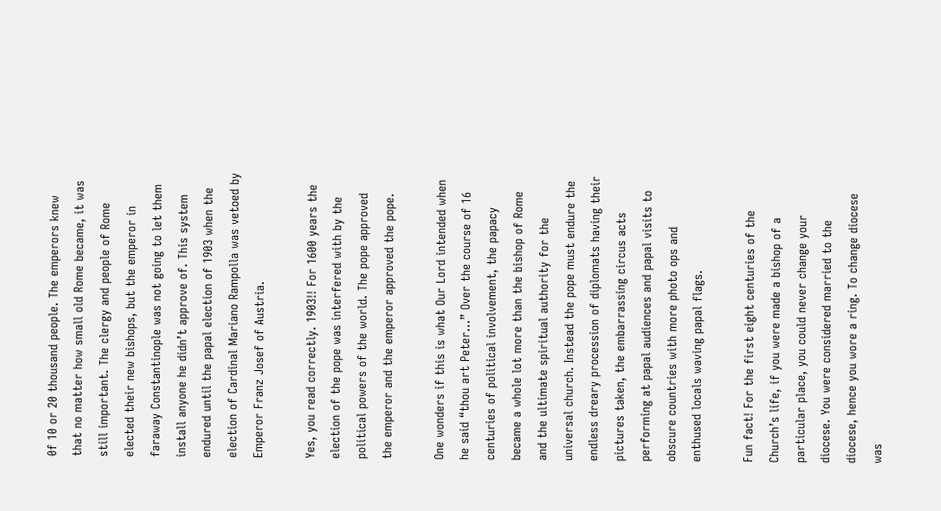0f 10 or 20 thousand people. The emperors knew that no matter how small old Rome became, it was still important. The clergy and people of Rome elected their new bishops, but the emperor in faraway Constantinople was not going to let them install anyone he didn’t approve of. This system endured until the papal election of 1903 when the election of Cardinal Mariano Rampolla was vetoed by Emperor Franz Josef of Austria.

Yes, you read correctly. 1903!! For 1600 years the election of the pope was interfered with by the political powers of the world. The pope approved the emperor and the emperor approved the pope.

One wonders if this is what Our Lord intended when he said “thou art Peter…” Over the course of 16 centuries of political involvement, the papacy became a whole lot more than the bishop of Rome and the ultimate spiritual authority for the universal church. Instead the pope must endure the endless dreary procession of diplomats having their pictures taken, the embarrassing circus acts performing at papal audiences and papal visits to obscure countries with more photo ops and enthused locals waving papal flags.

Fun fact! For the first eight centuries of the Church’s life, if you were made a bishop of a
particular place, you could never change your diocese. You were considered married to the diocese, hence you wore a ring. To change diocese was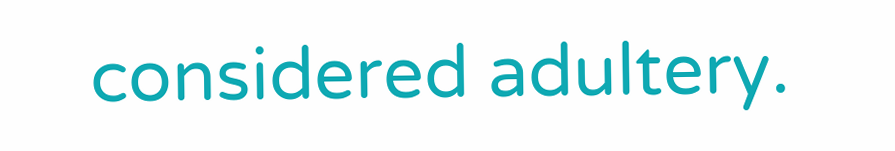considered adultery.